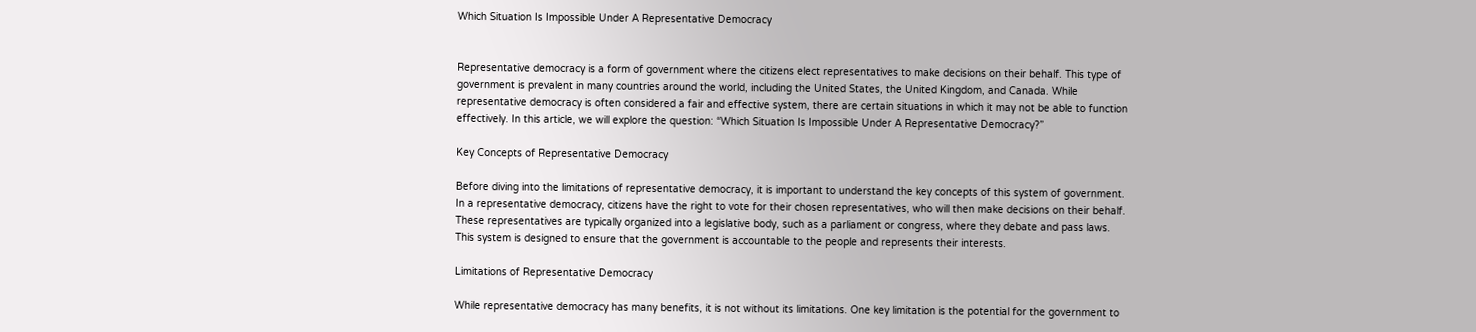Which Situation Is Impossible Under A Representative Democracy


Representative democracy is a form of government where the citizens elect representatives to make decisions on their behalf. This type of government is prevalent in many countries around the world, including the United States, the United Kingdom, and Canada. While representative democracy is often considered a fair and effective system, there are certain situations in which it may not be able to function effectively. In this article, we will explore the question: “Which Situation Is Impossible Under A Representative Democracy?”

Key Concepts of Representative Democracy

Before diving into the limitations of representative democracy, it is important to understand the key concepts of this system of government. In a representative democracy, citizens have the right to vote for their chosen representatives, who will then make decisions on their behalf. These representatives are typically organized into a legislative body, such as a parliament or congress, where they debate and pass laws. This system is designed to ensure that the government is accountable to the people and represents their interests.

Limitations of Representative Democracy

While representative democracy has many benefits, it is not without its limitations. One key limitation is the potential for the government to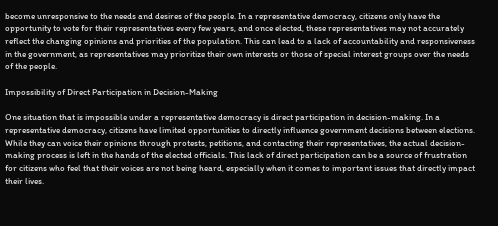become unresponsive to the needs and desires of the people. In a representative democracy, citizens only have the opportunity to vote for their representatives every few years, and once elected, these representatives may not accurately reflect the changing opinions and priorities of the population. This can lead to a lack of accountability and responsiveness in the government, as representatives may prioritize their own interests or those of special interest groups over the needs of the people.

Impossibility of Direct Participation in Decision-Making

One situation that is impossible under a representative democracy is direct participation in decision-making. In a representative democracy, citizens have limited opportunities to directly influence government decisions between elections. While they can voice their opinions through protests, petitions, and contacting their representatives, the actual decision-making process is left in the hands of the elected officials. This lack of direct participation can be a source of frustration for citizens who feel that their voices are not being heard, especially when it comes to important issues that directly impact their lives.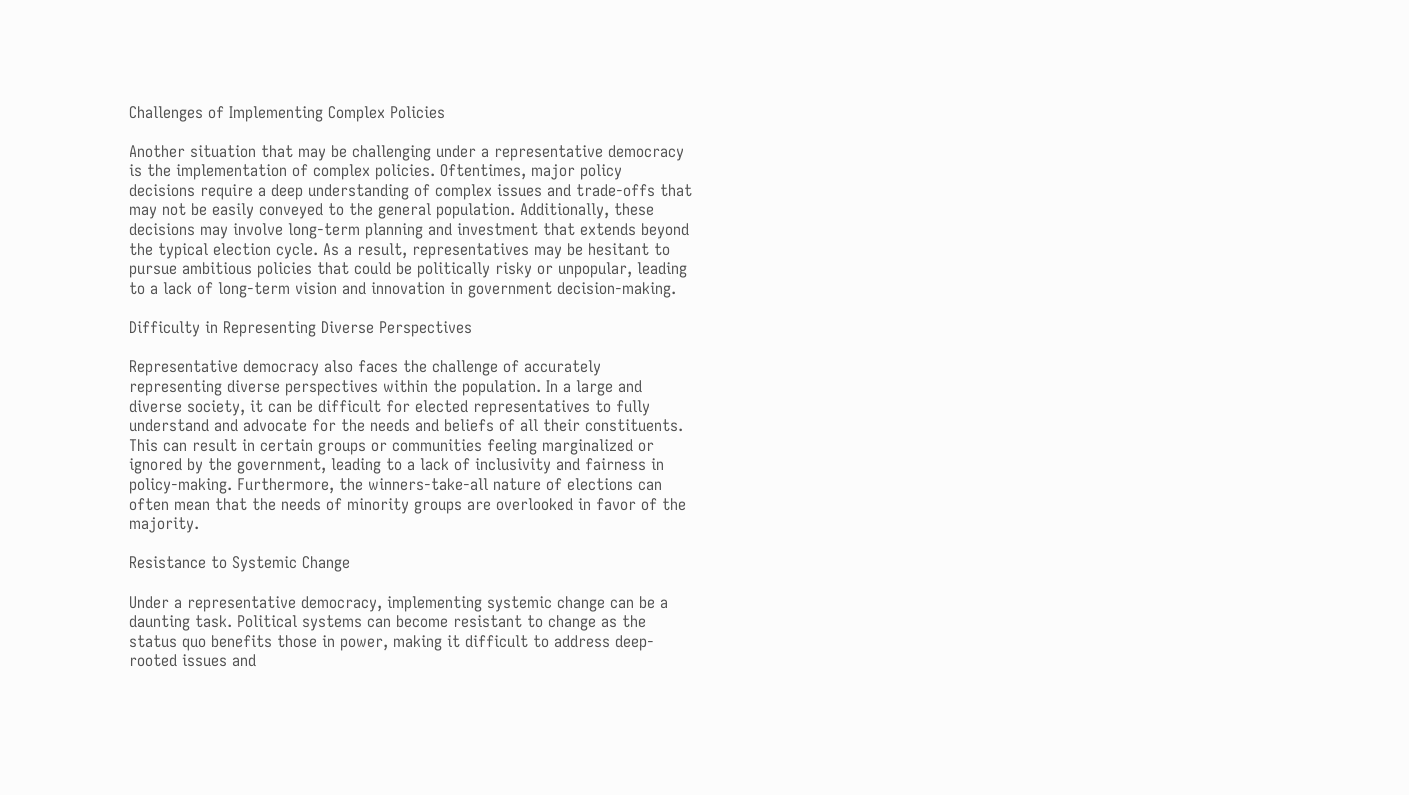Challenges of Implementing Complex Policies

Another situation that may be challenging under a representative democracy is the implementation of complex policies. Oftentimes, major policy decisions require a deep understanding of complex issues and trade-offs that may not be easily conveyed to the general population. Additionally, these decisions may involve long-term planning and investment that extends beyond the typical election cycle. As a result, representatives may be hesitant to pursue ambitious policies that could be politically risky or unpopular, leading to a lack of long-term vision and innovation in government decision-making.

Difficulty in Representing Diverse Perspectives

Representative democracy also faces the challenge of accurately representing diverse perspectives within the population. In a large and diverse society, it can be difficult for elected representatives to fully understand and advocate for the needs and beliefs of all their constituents. This can result in certain groups or communities feeling marginalized or ignored by the government, leading to a lack of inclusivity and fairness in policy-making. Furthermore, the winners-take-all nature of elections can often mean that the needs of minority groups are overlooked in favor of the majority.

Resistance to Systemic Change

Under a representative democracy, implementing systemic change can be a daunting task. Political systems can become resistant to change as the status quo benefits those in power, making it difficult to address deep-rooted issues and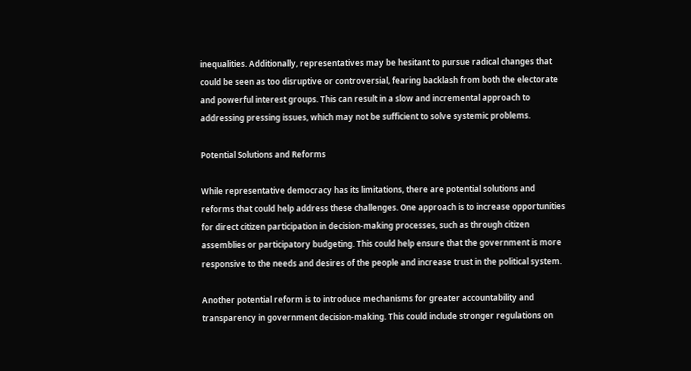inequalities. Additionally, representatives may be hesitant to pursue radical changes that could be seen as too disruptive or controversial, fearing backlash from both the electorate and powerful interest groups. This can result in a slow and incremental approach to addressing pressing issues, which may not be sufficient to solve systemic problems.

Potential Solutions and Reforms

While representative democracy has its limitations, there are potential solutions and reforms that could help address these challenges. One approach is to increase opportunities for direct citizen participation in decision-making processes, such as through citizen assemblies or participatory budgeting. This could help ensure that the government is more responsive to the needs and desires of the people and increase trust in the political system.

Another potential reform is to introduce mechanisms for greater accountability and transparency in government decision-making. This could include stronger regulations on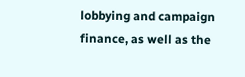lobbying and campaign finance, as well as the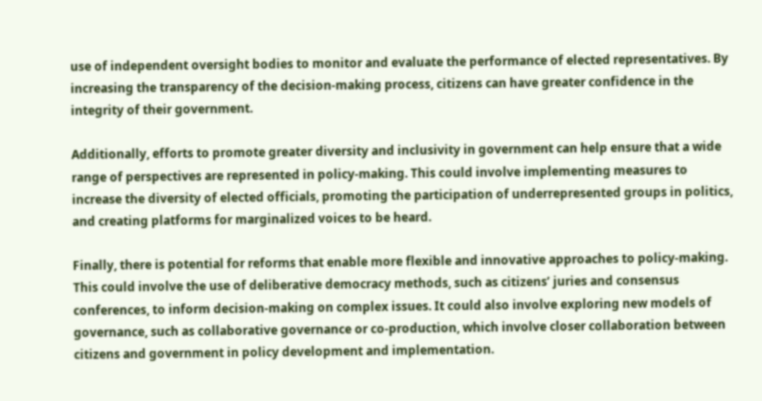use of independent oversight bodies to monitor and evaluate the performance of elected representatives. By increasing the transparency of the decision-making process, citizens can have greater confidence in the integrity of their government.

Additionally, efforts to promote greater diversity and inclusivity in government can help ensure that a wide range of perspectives are represented in policy-making. This could involve implementing measures to increase the diversity of elected officials, promoting the participation of underrepresented groups in politics, and creating platforms for marginalized voices to be heard.

Finally, there is potential for reforms that enable more flexible and innovative approaches to policy-making. This could involve the use of deliberative democracy methods, such as citizens’ juries and consensus conferences, to inform decision-making on complex issues. It could also involve exploring new models of governance, such as collaborative governance or co-production, which involve closer collaboration between citizens and government in policy development and implementation.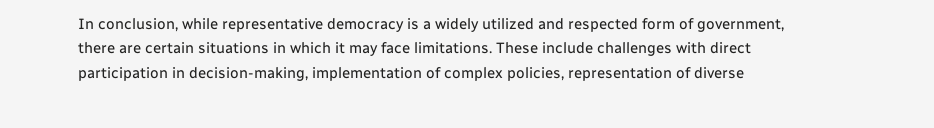In conclusion, while representative democracy is a widely utilized and respected form of government, there are certain situations in which it may face limitations. These include challenges with direct participation in decision-making, implementation of complex policies, representation of diverse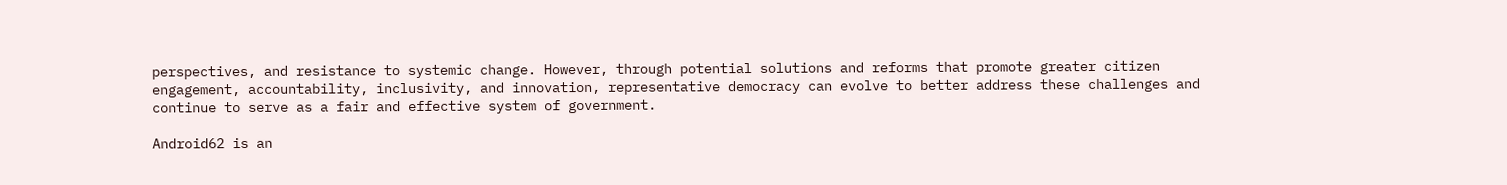perspectives, and resistance to systemic change. However, through potential solutions and reforms that promote greater citizen engagement, accountability, inclusivity, and innovation, representative democracy can evolve to better address these challenges and continue to serve as a fair and effective system of government.

Android62 is an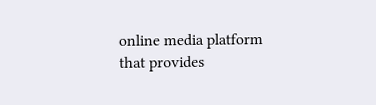online media platform that provides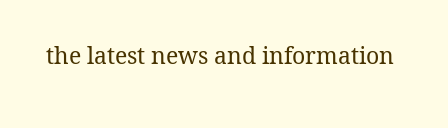the latest news and information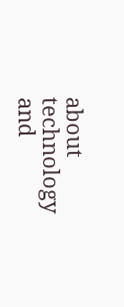about technology and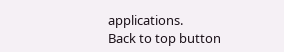applications.
Back to top button